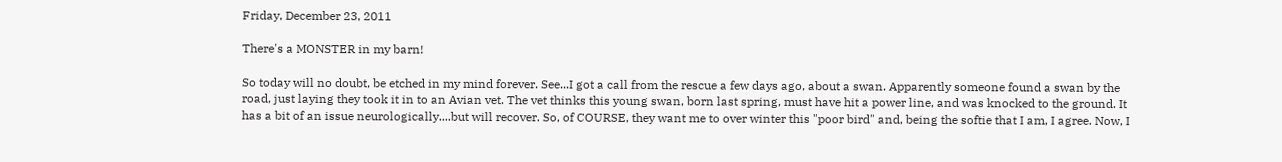Friday, December 23, 2011

There's a MONSTER in my barn!

So today will no doubt, be etched in my mind forever. See...I got a call from the rescue a few days ago, about a swan. Apparently someone found a swan by the road, just laying they took it in to an Avian vet. The vet thinks this young swan, born last spring, must have hit a power line, and was knocked to the ground. It has a bit of an issue neurologically....but will recover. So, of COURSE, they want me to over winter this "poor bird" and, being the softie that I am, I agree. Now, I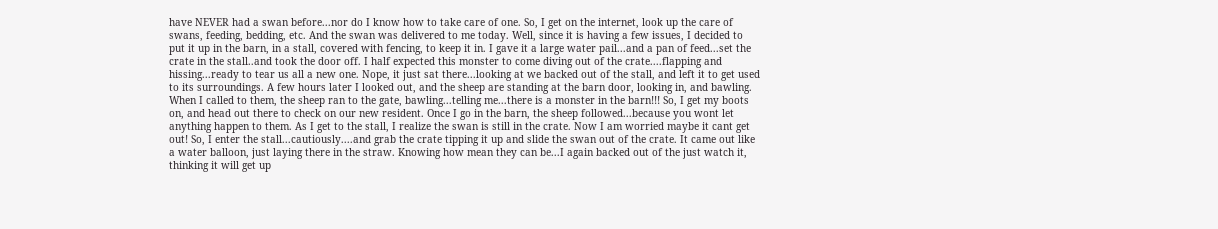have NEVER had a swan before...nor do I know how to take care of one. So, I get on the internet, look up the care of swans, feeding, bedding, etc. And the swan was delivered to me today. Well, since it is having a few issues, I decided to put it up in the barn, in a stall, covered with fencing, to keep it in. I gave it a large water pail...and a pan of feed...set the crate in the stall..and took the door off. I half expected this monster to come diving out of the crate....flapping and hissing...ready to tear us all a new one. Nope, it just sat there...looking at we backed out of the stall, and left it to get used to its surroundings. A few hours later I looked out, and the sheep are standing at the barn door, looking in, and bawling. When I called to them, the sheep ran to the gate, bawling...telling me...there is a monster in the barn!!! So, I get my boots on, and head out there to check on our new resident. Once I go in the barn, the sheep followed...because you wont let anything happen to them. As I get to the stall, I realize the swan is still in the crate. Now I am worried maybe it cant get out! So, I enter the stall...cautiously....and grab the crate tipping it up and slide the swan out of the crate. It came out like a water balloon, just laying there in the straw. Knowing how mean they can be...I again backed out of the just watch it, thinking it will get up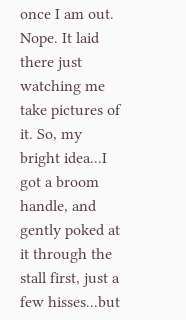once I am out. Nope. It laid there just watching me take pictures of it. So, my bright idea...I got a broom handle, and gently poked at it through the stall first, just a few hisses...but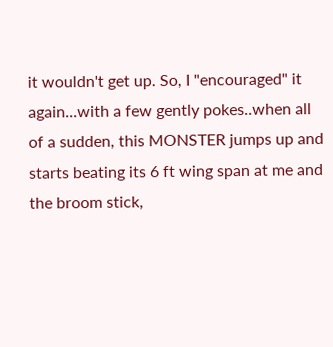it wouldn't get up. So, I "encouraged" it again...with a few gently pokes..when all of a sudden, this MONSTER jumps up and starts beating its 6 ft wing span at me and the broom stick,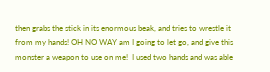then grabs the stick in its enormous beak, and tries to wrestle it from my hands! OH NO WAY am I going to let go, and give this monster a weapon to use on me!  I used two hands and was able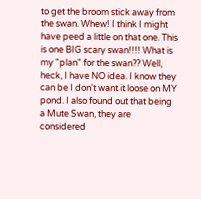to get the broom stick away from the swan. Whew! I think I might have peed a little on that one. This is one BIG scary swan!!!! What is my "plan" for the swan?? Well, heck, I have NO idea. I know they can be I don't want it loose on MY pond. I also found out that being a Mute Swan, they are considered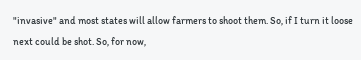"invasive" and most states will allow farmers to shoot them. So, if I turn it loose next could be shot. So, for now,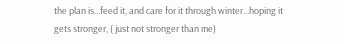the plan is...feed it, and care for it through winter...hoping it gets stronger, ( just not stronger than me)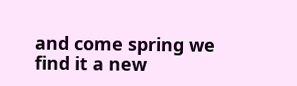and come spring we find it a new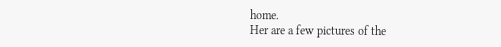home.
Her are a few pictures of the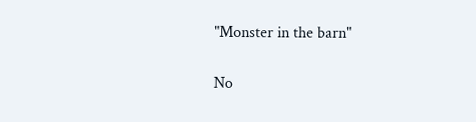"Monster in the barn"

No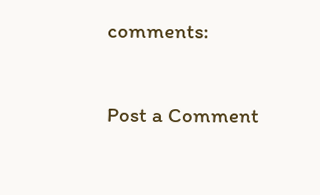comments:

Post a Comment